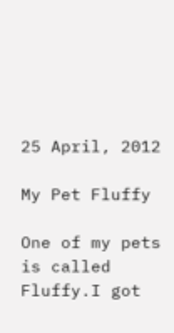25 April, 2012

My Pet Fluffy

One of my pets is called Fluffy.I got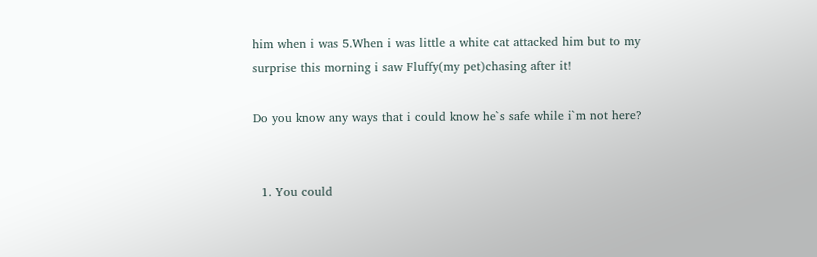him when i was 5.When i was little a white cat attacked him but to my surprise this morning i saw Fluffy(my pet)chasing after it!

Do you know any ways that i could know he`s safe while i`m not here?


  1. You could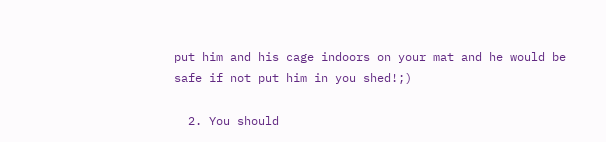put him and his cage indoors on your mat and he would be safe if not put him in you shed!;)

  2. You should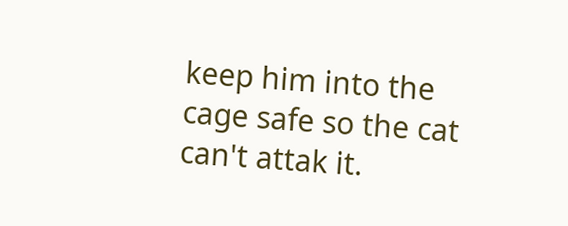keep him into the cage safe so the cat can't attak it.